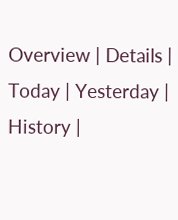Overview | Details | Today | Yesterday | History |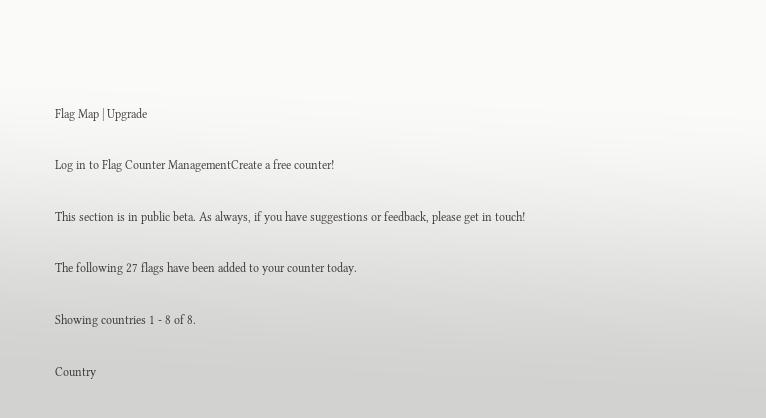Flag Map | Upgrade

Log in to Flag Counter ManagementCreate a free counter!

This section is in public beta. As always, if you have suggestions or feedback, please get in touch!

The following 27 flags have been added to your counter today.

Showing countries 1 - 8 of 8.

Country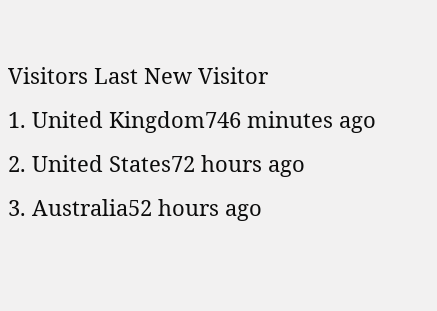Visitors Last New Visitor
1. United Kingdom746 minutes ago
2. United States72 hours ago
3. Australia52 hours ago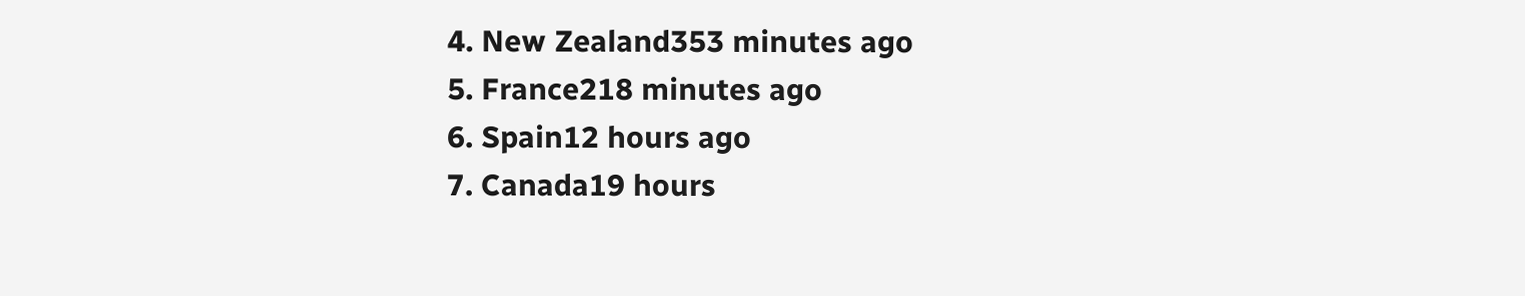4. New Zealand353 minutes ago
5. France218 minutes ago
6. Spain12 hours ago
7. Canada19 hours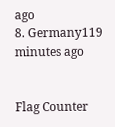ago
8. Germany119 minutes ago


Flag Counter